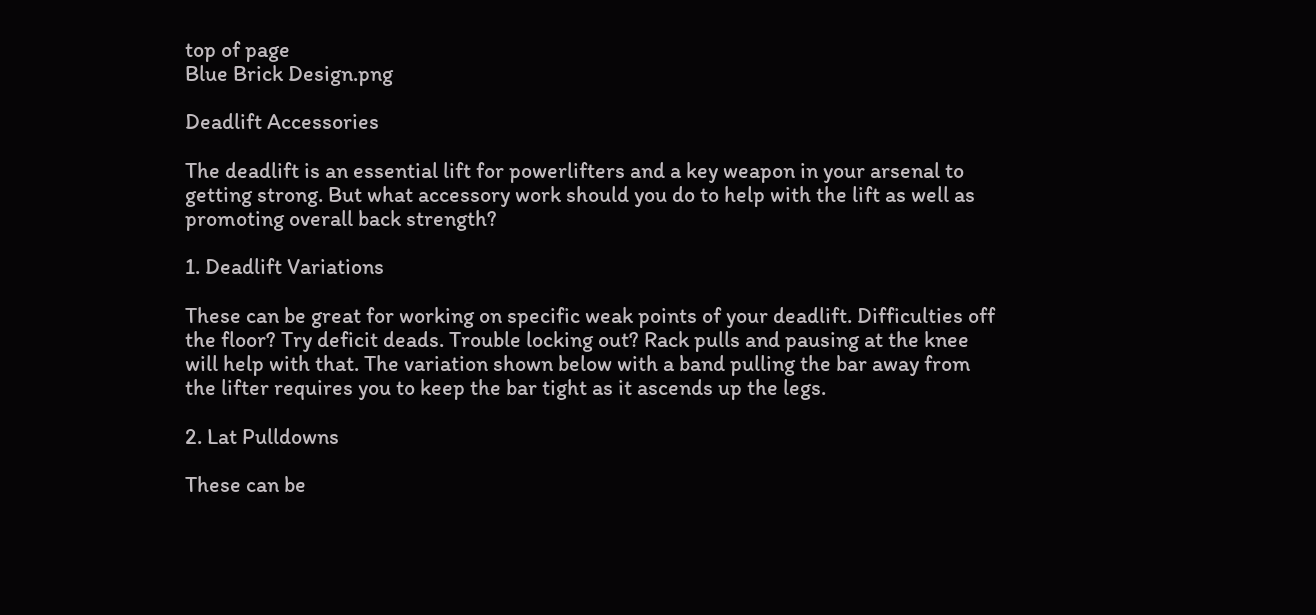top of page
Blue Brick Design.png

Deadlift Accessories

The deadlift is an essential lift for powerlifters and a key weapon in your arsenal to getting strong. But what accessory work should you do to help with the lift as well as promoting overall back strength?

1. Deadlift Variations

These can be great for working on specific weak points of your deadlift. Difficulties off the floor? Try deficit deads. Trouble locking out? Rack pulls and pausing at the knee will help with that. The variation shown below with a band pulling the bar away from the lifter requires you to keep the bar tight as it ascends up the legs.

2. Lat Pulldowns

These can be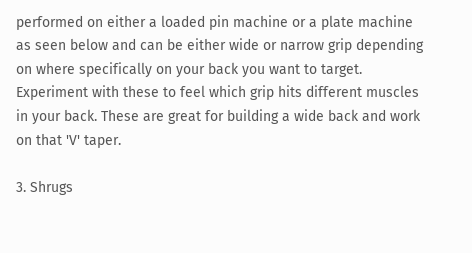performed on either a loaded pin machine or a plate machine as seen below and can be either wide or narrow grip depending on where specifically on your back you want to target. Experiment with these to feel which grip hits different muscles in your back. These are great for building a wide back and work on that 'V' taper.

3. Shrugs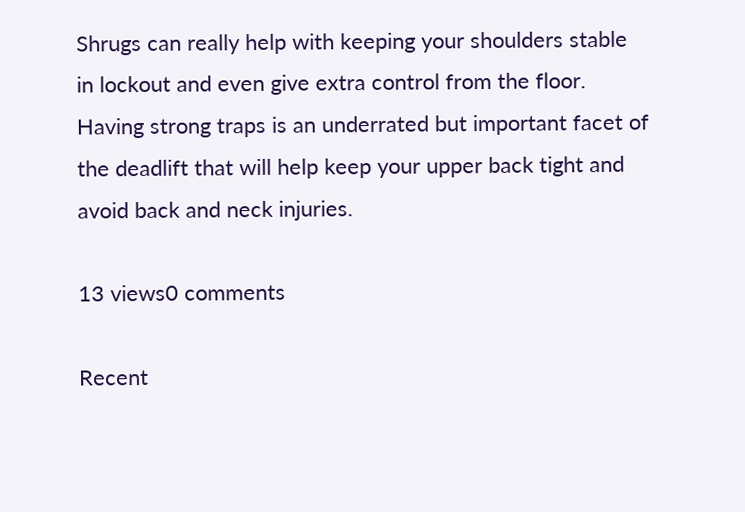Shrugs can really help with keeping your shoulders stable in lockout and even give extra control from the floor. Having strong traps is an underrated but important facet of the deadlift that will help keep your upper back tight and avoid back and neck injuries.

13 views0 comments

Recent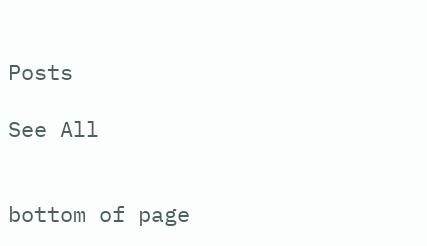Posts

See All


bottom of page